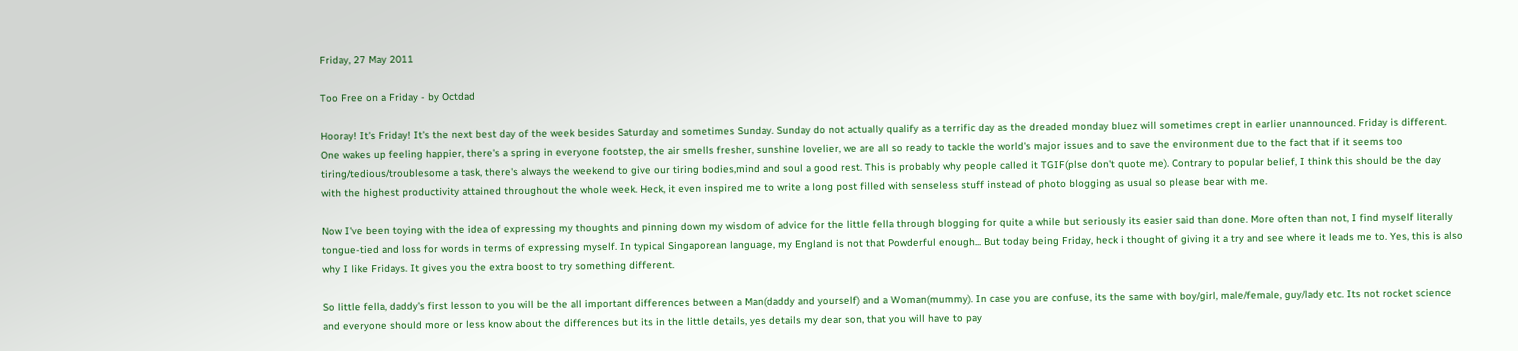Friday, 27 May 2011

Too Free on a Friday - by Octdad

Hooray! It's Friday! It's the next best day of the week besides Saturday and sometimes Sunday. Sunday do not actually qualify as a terrific day as the dreaded monday bluez will sometimes crept in earlier unannounced. Friday is different. One wakes up feeling happier, there's a spring in everyone footstep, the air smells fresher, sunshine lovelier, we are all so ready to tackle the world's major issues and to save the environment due to the fact that if it seems too tiring/tedious/troublesome a task, there's always the weekend to give our tiring bodies,mind and soul a good rest. This is probably why people called it TGIF(plse don't quote me). Contrary to popular belief, I think this should be the day with the highest productivity attained throughout the whole week. Heck, it even inspired me to write a long post filled with senseless stuff instead of photo blogging as usual so please bear with me.

Now I've been toying with the idea of expressing my thoughts and pinning down my wisdom of advice for the little fella through blogging for quite a while but seriously its easier said than done. More often than not, I find myself literally tongue-tied and loss for words in terms of expressing myself. In typical Singaporean language, my England is not that Powderful enough... But today being Friday, heck i thought of giving it a try and see where it leads me to. Yes, this is also why I like Fridays. It gives you the extra boost to try something different.

So little fella, daddy's first lesson to you will be the all important differences between a Man(daddy and yourself) and a Woman(mummy). In case you are confuse, its the same with boy/girl, male/female, guy/lady etc. Its not rocket science and everyone should more or less know about the differences but its in the little details, yes details my dear son, that you will have to pay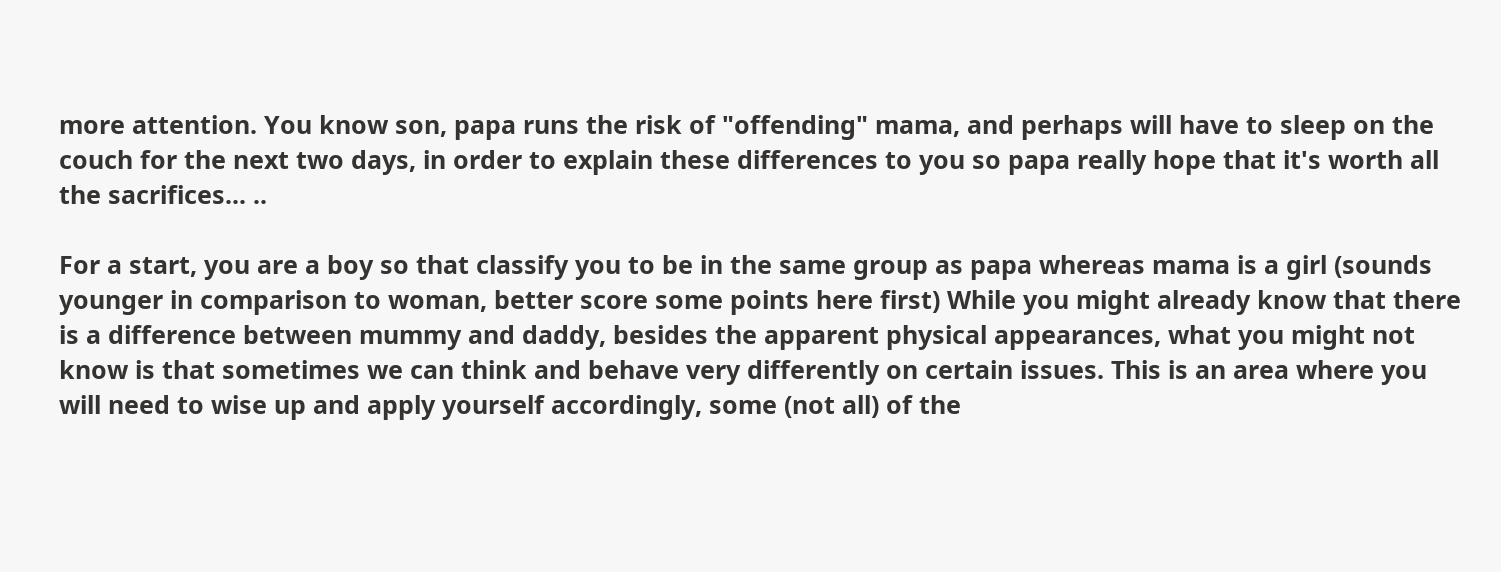more attention. You know son, papa runs the risk of "offending" mama, and perhaps will have to sleep on the couch for the next two days, in order to explain these differences to you so papa really hope that it's worth all the sacrifices... ..

For a start, you are a boy so that classify you to be in the same group as papa whereas mama is a girl (sounds younger in comparison to woman, better score some points here first) While you might already know that there is a difference between mummy and daddy, besides the apparent physical appearances, what you might not know is that sometimes we can think and behave very differently on certain issues. This is an area where you will need to wise up and apply yourself accordingly, some (not all) of the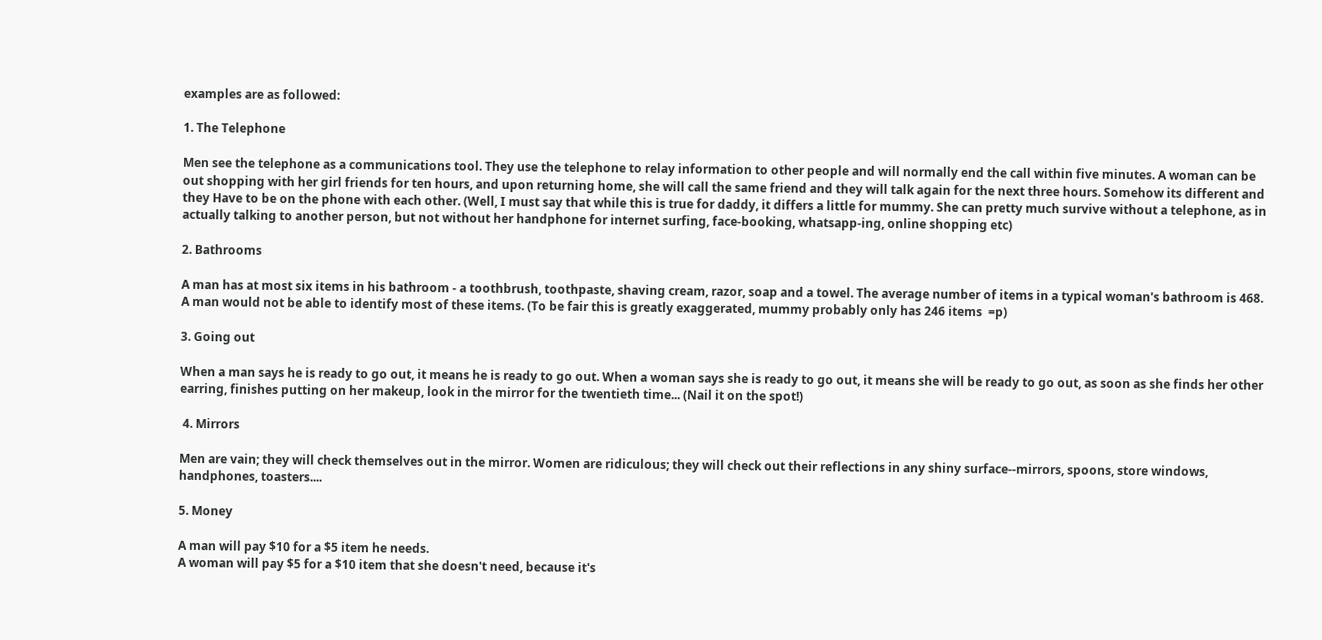examples are as followed:

1. The Telephone

Men see the telephone as a communications tool. They use the telephone to relay information to other people and will normally end the call within five minutes. A woman can be out shopping with her girl friends for ten hours, and upon returning home, she will call the same friend and they will talk again for the next three hours. Somehow its different and they Have to be on the phone with each other. (Well, I must say that while this is true for daddy, it differs a little for mummy. She can pretty much survive without a telephone, as in actually talking to another person, but not without her handphone for internet surfing, face-booking, whatsapp-ing, online shopping etc)

2. Bathrooms

A man has at most six items in his bathroom - a toothbrush, toothpaste, shaving cream, razor, soap and a towel. The average number of items in a typical woman's bathroom is 468. A man would not be able to identify most of these items. (To be fair this is greatly exaggerated, mummy probably only has 246 items  =p)

3. Going out

When a man says he is ready to go out, it means he is ready to go out. When a woman says she is ready to go out, it means she will be ready to go out, as soon as she finds her other earring, finishes putting on her makeup, look in the mirror for the twentieth time... (Nail it on the spot!)

 4. Mirrors

Men are vain; they will check themselves out in the mirror. Women are ridiculous; they will check out their reflections in any shiny surface--mirrors, spoons, store windows, handphones, toasters....

5. Money

A man will pay $10 for a $5 item he needs.
A woman will pay $5 for a $10 item that she doesn't need, because it's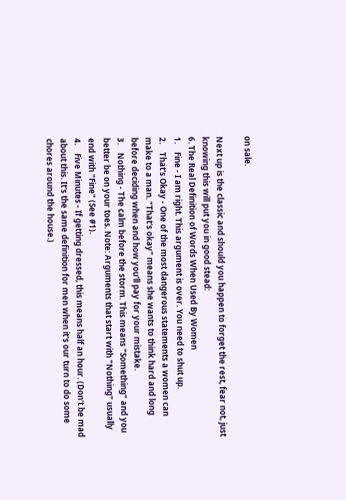on sale.

Next up is the classic and should you happen to forget the rest, fear not, just knowing this will put you in good stead:
6. The Real Definition of Words When Used By Women
1.    Fine - I am right. This argument is over. You need to shut up.
2.    That's Okay - One of the most dangerous statements a women can make to a man. "That's okay" means she wants to think hard and long before deciding when and how you'll pay for your mistake.
3.    Nothing - The calm before the storm. This means "Something" and you better be on your toes. Note: Arguments that start with "Nothing" usually end with "Fine" (See #1).
4.    Five Minutes - If getting dressed, this means half an hour. (Don't be mad about this. It's the same definition for men when it's our turn to do some chores around the house.)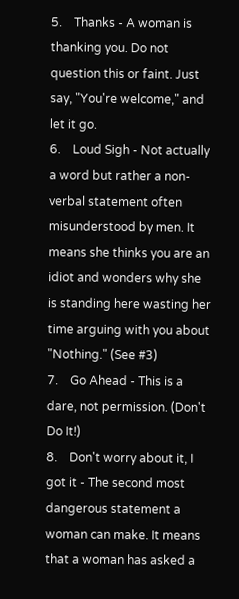5.    Thanks - A woman is thanking you. Do not question this or faint. Just say, "You're welcome," and let it go.
6.    Loud Sigh - Not actually a word but rather a non-verbal statement often misunderstood by men. It means she thinks you are an idiot and wonders why she is standing here wasting her time arguing with you about "Nothing." (See #3)
7.    Go Ahead - This is a dare, not permission. (Don't Do It!)
8.    Don't worry about it, I got it - The second most dangerous statement a woman can make. It means that a woman has asked a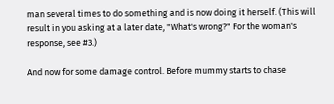man several times to do something and is now doing it herself. (This will result in you asking at a later date, "What's wrong?" For the woman's response, see #3.)

And now for some damage control. Before mummy starts to chase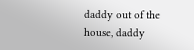daddy out of the house, daddy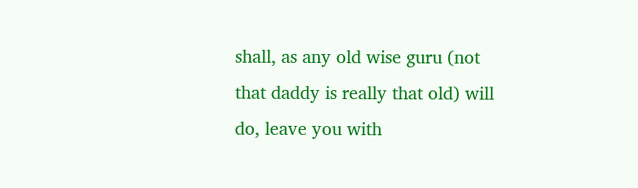shall, as any old wise guru (not that daddy is really that old) will do, leave you with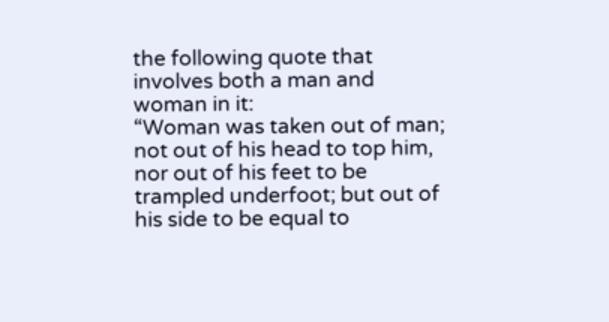the following quote that involves both a man and woman in it:
“Woman was taken out of man; not out of his head to top him, nor out of his feet to be trampled underfoot; but out of his side to be equal to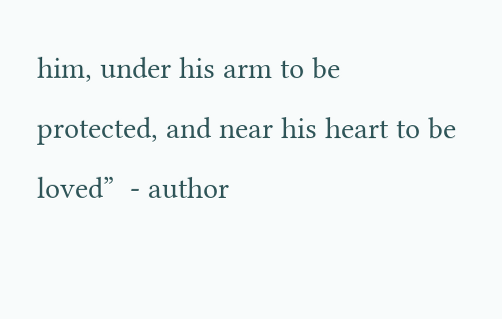him, under his arm to be protected, and near his heart to be loved”  - author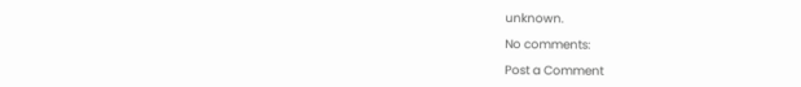unknown.

No comments:

Post a Comment